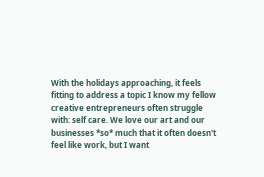With the holidays approaching, it feels fitting to address a topic I know my fellow creative entrepreneurs often struggle with: self care. We love our art and our businesses *so* much that it often doesn't feel like work, but I want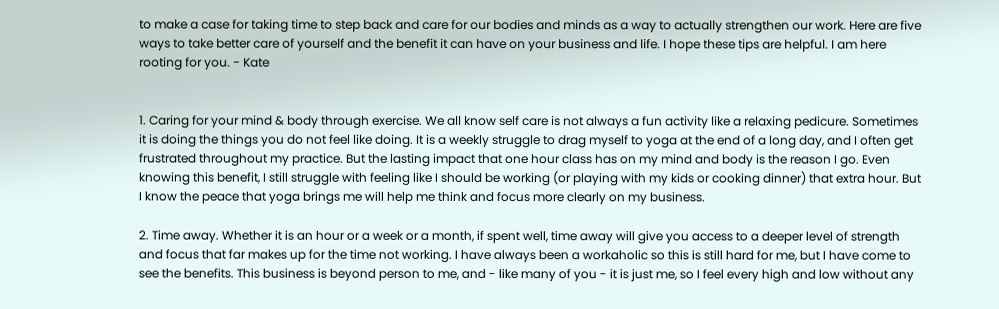to make a case for taking time to step back and care for our bodies and minds as a way to actually strengthen our work. Here are five ways to take better care of yourself and the benefit it can have on your business and life. I hope these tips are helpful. I am here rooting for you. - Kate


1. Caring for your mind & body through exercise. We all know self care is not always a fun activity like a relaxing pedicure. Sometimes it is doing the things you do not feel like doing. It is a weekly struggle to drag myself to yoga at the end of a long day, and I often get frustrated throughout my practice. But the lasting impact that one hour class has on my mind and body is the reason I go. Even knowing this benefit, I still struggle with feeling like I should be working (or playing with my kids or cooking dinner) that extra hour. But I know the peace that yoga brings me will help me think and focus more clearly on my business.

2. Time away. Whether it is an hour or a week or a month, if spent well, time away will give you access to a deeper level of strength and focus that far makes up for the time not working. I have always been a workaholic so this is still hard for me, but I have come to see the benefits. This business is beyond person to me, and - like many of you - it is just me, so I feel every high and low without any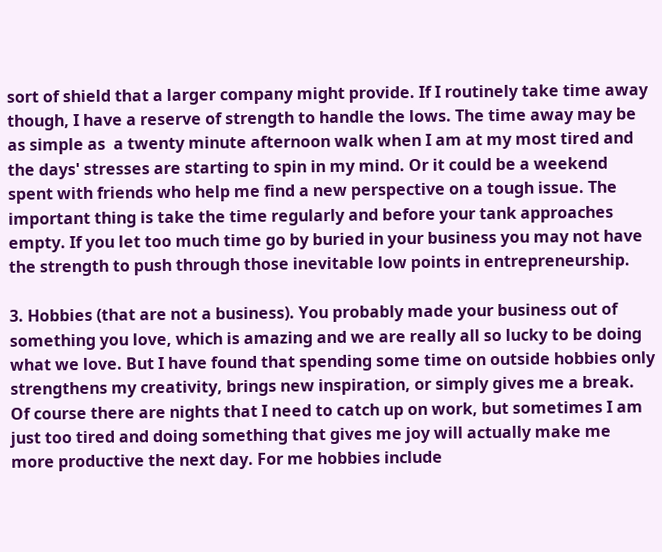sort of shield that a larger company might provide. If I routinely take time away though, I have a reserve of strength to handle the lows. The time away may be as simple as  a twenty minute afternoon walk when I am at my most tired and the days' stresses are starting to spin in my mind. Or it could be a weekend spent with friends who help me find a new perspective on a tough issue. The important thing is take the time regularly and before your tank approaches empty. If you let too much time go by buried in your business you may not have the strength to push through those inevitable low points in entrepreneurship.

3. Hobbies (that are not a business). You probably made your business out of something you love, which is amazing and we are really all so lucky to be doing what we love. But I have found that spending some time on outside hobbies only strengthens my creativity, brings new inspiration, or simply gives me a break. Of course there are nights that I need to catch up on work, but sometimes I am just too tired and doing something that gives me joy will actually make me more productive the next day. For me hobbies include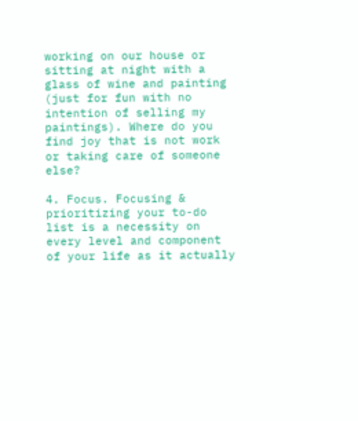working on our house or sitting at night with a glass of wine and painting (just for fun with no intention of selling my paintings). Where do you find joy that is not work or taking care of someone else?

4. Focus. Focusing & prioritizing your to-do list is a necessity on every level and component of your life as it actually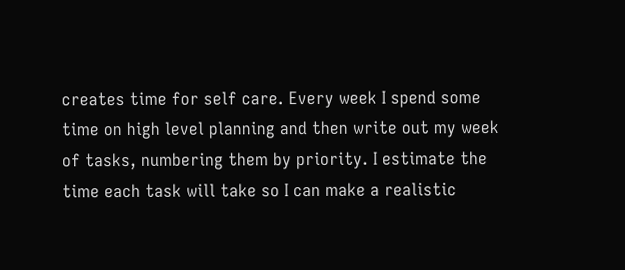creates time for self care. Every week I spend some time on high level planning and then write out my week of tasks, numbering them by priority. I estimate the time each task will take so I can make a realistic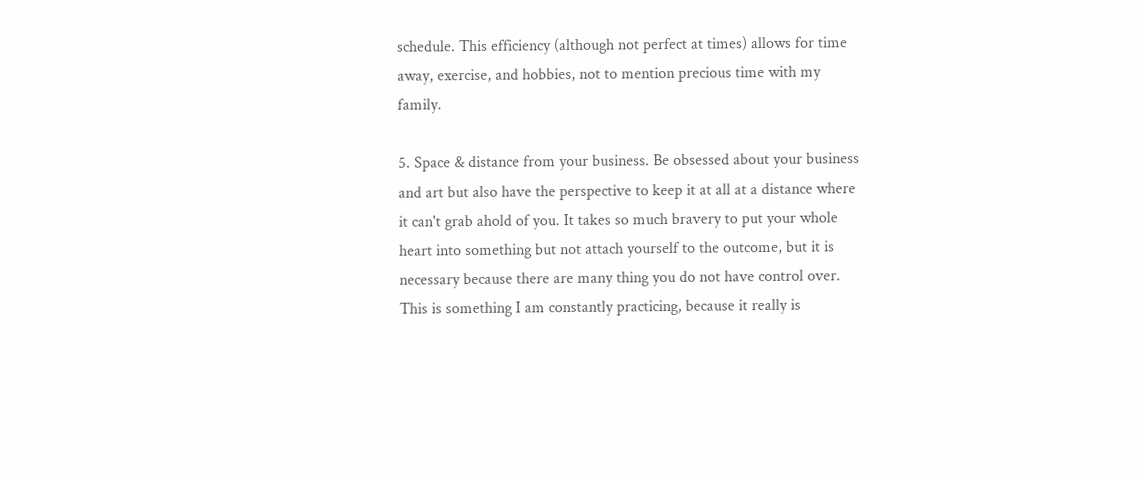schedule. This efficiency (although not perfect at times) allows for time away, exercise, and hobbies, not to mention precious time with my family.

5. Space & distance from your business. Be obsessed about your business and art but also have the perspective to keep it at all at a distance where it can't grab ahold of you. It takes so much bravery to put your whole heart into something but not attach yourself to the outcome, but it is necessary because there are many thing you do not have control over. This is something I am constantly practicing, because it really is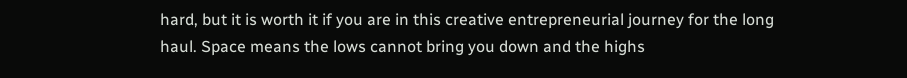hard, but it is worth it if you are in this creative entrepreneurial journey for the long haul. Space means the lows cannot bring you down and the highs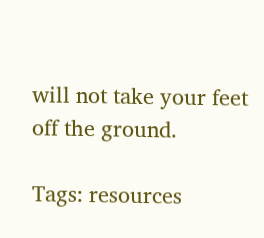will not take your feet off the ground.

Tags: resources